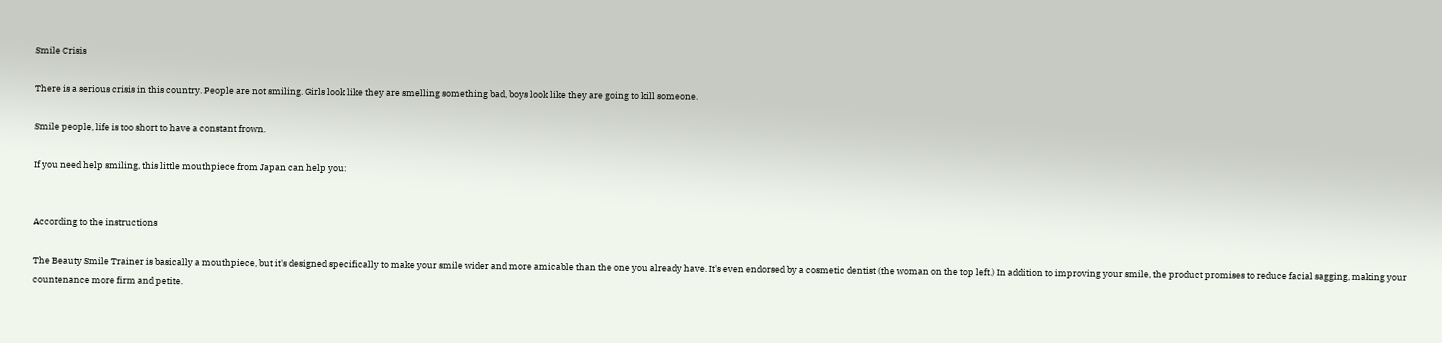Smile Crisis

There is a serious crisis in this country. People are not smiling. Girls look like they are smelling something bad, boys look like they are going to kill someone.

Smile people, life is too short to have a constant frown.

If you need help smiling, this little mouthpiece from Japan can help you:


According to the instructions

The Beauty Smile Trainer is basically a mouthpiece, but it's designed specifically to make your smile wider and more amicable than the one you already have. It's even endorsed by a cosmetic dentist (the woman on the top left.) In addition to improving your smile, the product promises to reduce facial sagging, making your countenance more firm and petite.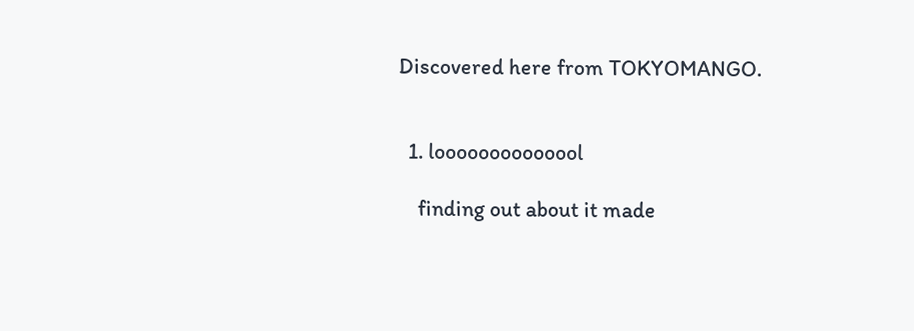Discovered here from TOKYOMANGO.


  1. loooooooooooool

    finding out about it made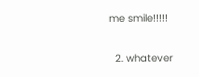me smile!!!!!

  2. whatever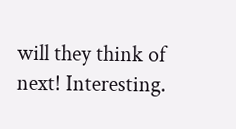will they think of next! Interesting.